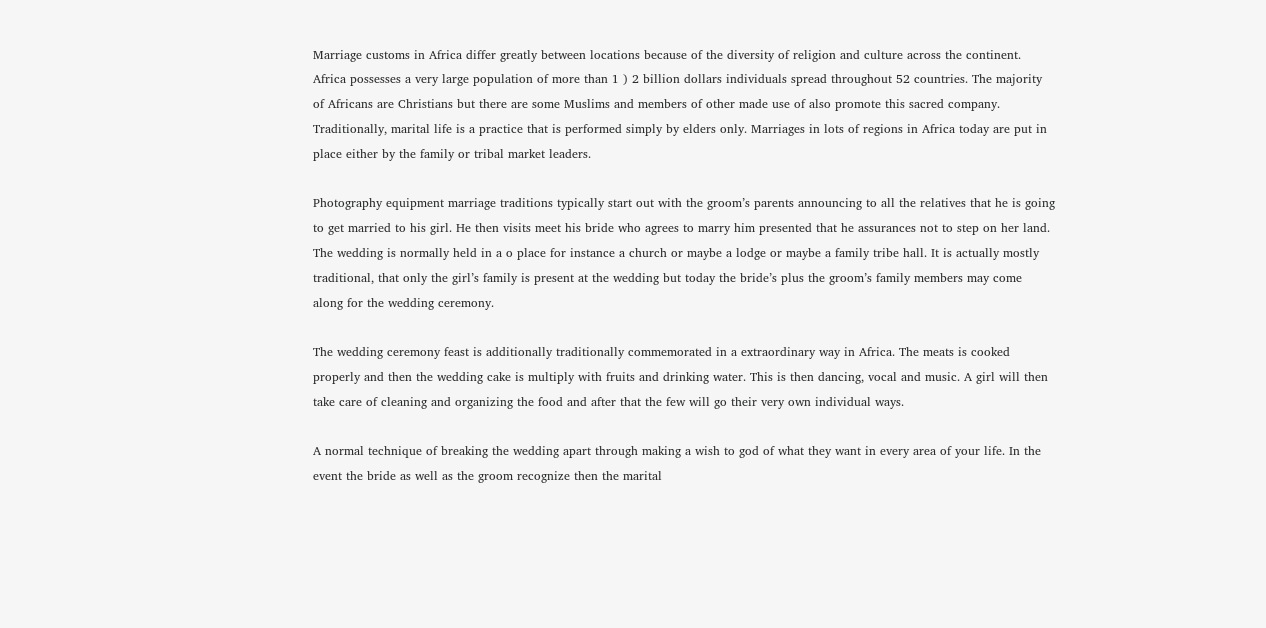Marriage customs in Africa differ greatly between locations because of the diversity of religion and culture across the continent. Africa possesses a very large population of more than 1 ) 2 billion dollars individuals spread throughout 52 countries. The majority of Africans are Christians but there are some Muslims and members of other made use of also promote this sacred company. Traditionally, marital life is a practice that is performed simply by elders only. Marriages in lots of regions in Africa today are put in place either by the family or tribal market leaders.

Photography equipment marriage traditions typically start out with the groom’s parents announcing to all the relatives that he is going to get married to his girl. He then visits meet his bride who agrees to marry him presented that he assurances not to step on her land. The wedding is normally held in a o place for instance a church or maybe a lodge or maybe a family tribe hall. It is actually mostly traditional, that only the girl’s family is present at the wedding but today the bride’s plus the groom’s family members may come along for the wedding ceremony.

The wedding ceremony feast is additionally traditionally commemorated in a extraordinary way in Africa. The meats is cooked properly and then the wedding cake is multiply with fruits and drinking water. This is then dancing, vocal and music. A girl will then take care of cleaning and organizing the food and after that the few will go their very own individual ways.

A normal technique of breaking the wedding apart through making a wish to god of what they want in every area of your life. In the event the bride as well as the groom recognize then the marital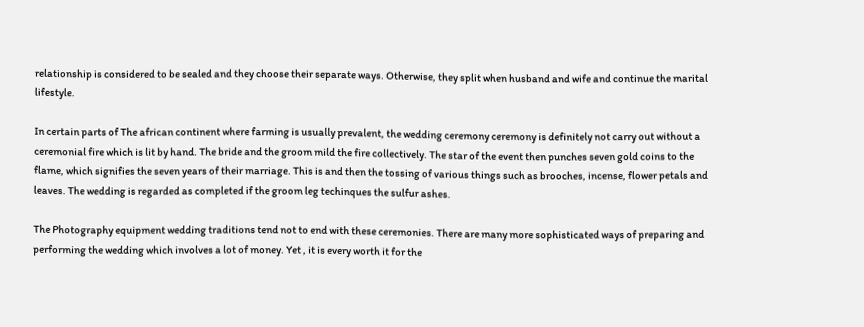relationship is considered to be sealed and they choose their separate ways. Otherwise, they split when husband and wife and continue the marital lifestyle.

In certain parts of The african continent where farming is usually prevalent, the wedding ceremony ceremony is definitely not carry out without a ceremonial fire which is lit by hand. The bride and the groom mild the fire collectively. The star of the event then punches seven gold coins to the flame, which signifies the seven years of their marriage. This is and then the tossing of various things such as brooches, incense, flower petals and leaves. The wedding is regarded as completed if the groom leg techinques the sulfur ashes.

The Photography equipment wedding traditions tend not to end with these ceremonies. There are many more sophisticated ways of preparing and performing the wedding which involves a lot of money. Yet , it is every worth it for the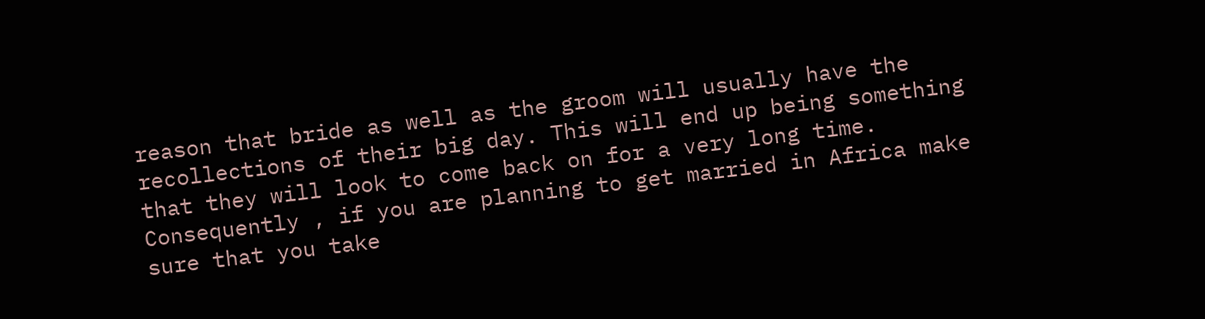reason that bride as well as the groom will usually have the recollections of their big day. This will end up being something that they will look to come back on for a very long time. Consequently , if you are planning to get married in Africa make sure that you take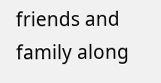friends and family along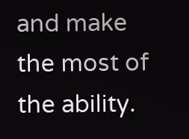and make the most of the ability.